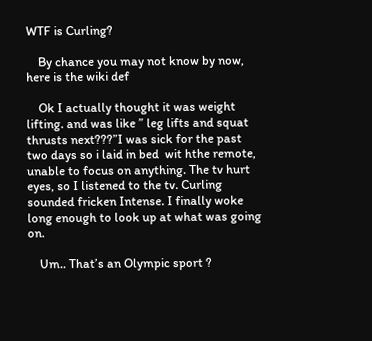WTF is Curling?

    By chance you may not know by now, here is the wiki def

    Ok I actually thought it was weight lifting. and was like ” leg lifts and squat thrusts next???”I was sick for the past two days so i laid in bed  wit hthe remote, unable to focus on anything. The tv hurt  eyes, so I listened to the tv. Curling sounded fricken Intense. I finally woke long enough to look up at what was going on.

    Um.. That’s an Olympic sport ?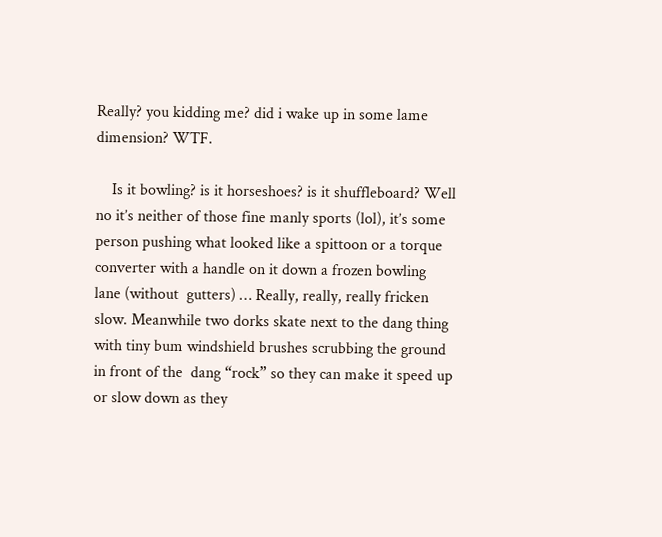Really? you kidding me? did i wake up in some lame dimension? WTF.

    Is it bowling? is it horseshoes? is it shuffleboard? Well no it’s neither of those fine manly sports (lol), it’s some person pushing what looked like a spittoon or a torque converter with a handle on it down a frozen bowling lane (without  gutters) … Really, really, really fricken slow. Meanwhile two dorks skate next to the dang thing with tiny bum windshield brushes scrubbing the ground in front of the  dang “rock” so they can make it speed up or slow down as they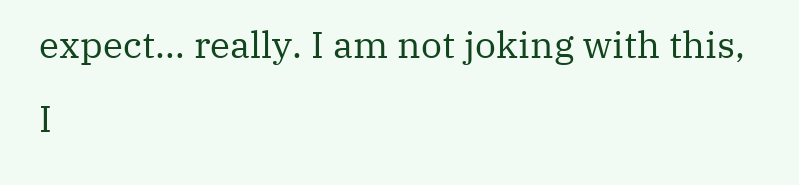expect… really. I am not joking with this, I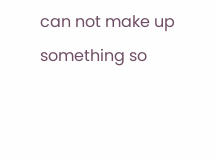can not make up something so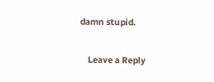damn stupid.

    Leave a Reply